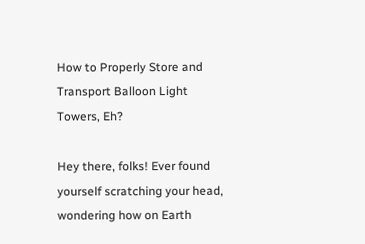How to Properly Store and Transport Balloon Light Towers, Eh?

Hey there, folks! Ever found yourself scratching your head, wondering how on Earth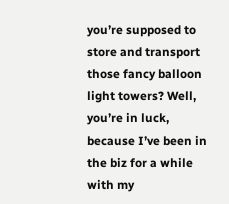you’re supposed to store and transport those fancy balloon light towers? Well, you’re in luck, because I’ve been in the biz for a while with my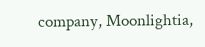company, Moonlightia,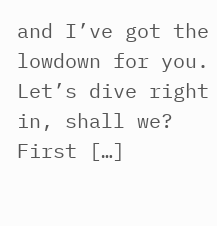and I’ve got the lowdown for you. Let’s dive right in, shall we? First […]